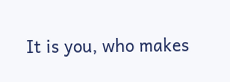It is you, who makes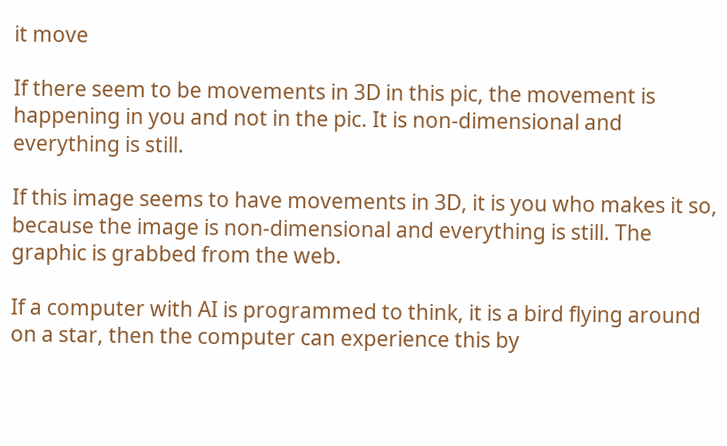it move

If there seem to be movements in 3D in this pic, the movement is happening in you and not in the pic. It is non-dimensional and everything is still.

If this image seems to have movements in 3D, it is you who makes it so, because the image is non-dimensional and everything is still. The graphic is grabbed from the web.

If a computer with AI is programmed to think, it is a bird flying around on a star, then the computer can experience this by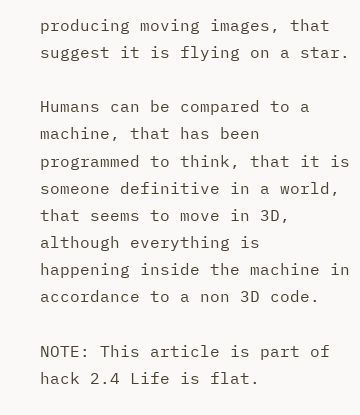producing moving images, that suggest it is flying on a star.

Humans can be compared to a machine, that has been programmed to think, that it is someone definitive in a world, that seems to move in 3D, although everything is happening inside the machine in accordance to a non 3D code.

NOTE: This article is part of hack 2.4 Life is flat.